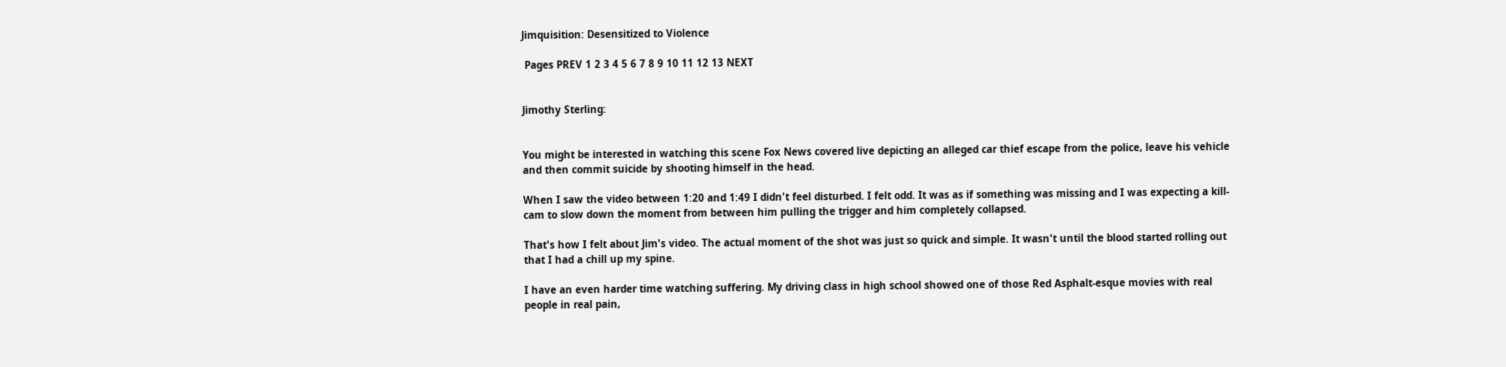Jimquisition: Desensitized to Violence

 Pages PREV 1 2 3 4 5 6 7 8 9 10 11 12 13 NEXT


Jimothy Sterling:


You might be interested in watching this scene Fox News covered live depicting an alleged car thief escape from the police, leave his vehicle and then commit suicide by shooting himself in the head.

When I saw the video between 1:20 and 1:49 I didn't feel disturbed. I felt odd. It was as if something was missing and I was expecting a kill-cam to slow down the moment from between him pulling the trigger and him completely collapsed.

That's how I felt about Jim's video. The actual moment of the shot was just so quick and simple. It wasn't until the blood started rolling out that I had a chill up my spine.

I have an even harder time watching suffering. My driving class in high school showed one of those Red Asphalt-esque movies with real people in real pain,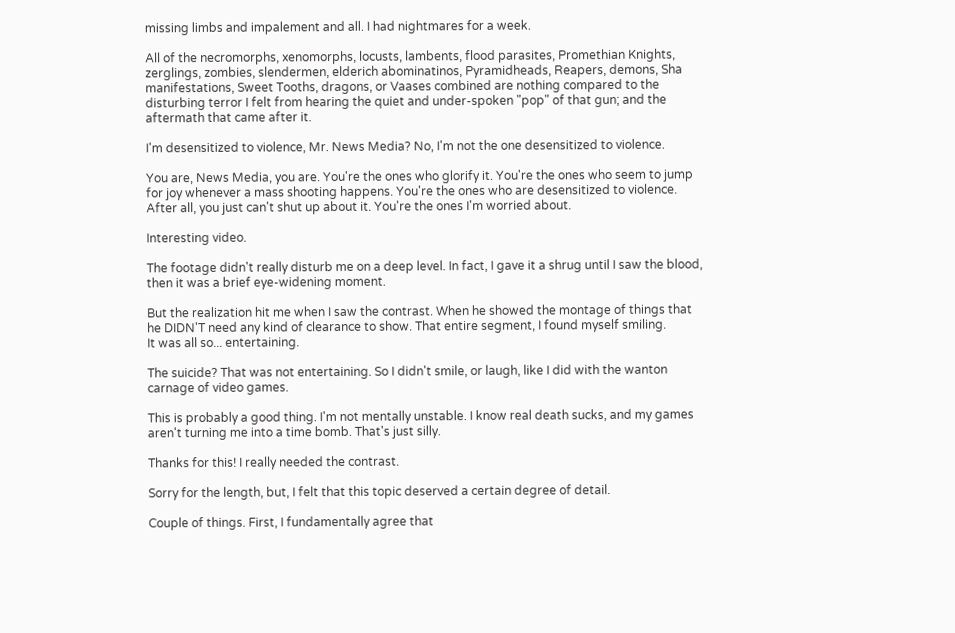missing limbs and impalement and all. I had nightmares for a week.

All of the necromorphs, xenomorphs, locusts, lambents, flood parasites, Promethian Knights, zerglings, zombies, slendermen, elderich abominatinos, Pyramidheads, Reapers, demons, Sha manifestations, Sweet Tooths, dragons, or Vaases combined are nothing compared to the disturbing terror I felt from hearing the quiet and under-spoken "pop" of that gun; and the aftermath that came after it.

I'm desensitized to violence, Mr. News Media? No, I'm not the one desensitized to violence.

You are, News Media, you are. You're the ones who glorify it. You're the ones who seem to jump for joy whenever a mass shooting happens. You're the ones who are desensitized to violence. After all, you just can't shut up about it. You're the ones I'm worried about.

Interesting video.

The footage didn't really disturb me on a deep level. In fact, I gave it a shrug until I saw the blood, then it was a brief eye-widening moment.

But the realization hit me when I saw the contrast. When he showed the montage of things that he DIDN'T need any kind of clearance to show. That entire segment, I found myself smiling.
It was all so... entertaining.

The suicide? That was not entertaining. So I didn't smile, or laugh, like I did with the wanton carnage of video games.

This is probably a good thing. I'm not mentally unstable. I know real death sucks, and my games aren't turning me into a time bomb. That's just silly.

Thanks for this! I really needed the contrast.

Sorry for the length, but, I felt that this topic deserved a certain degree of detail.

Couple of things. First, I fundamentally agree that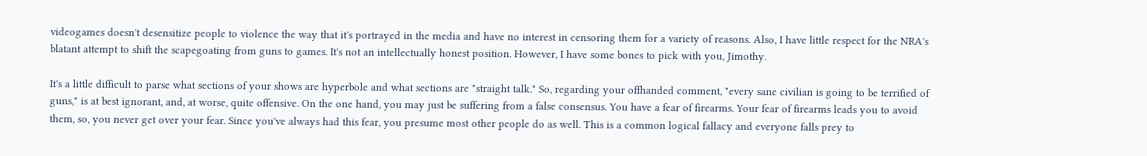videogames doesn't desensitize people to violence the way that it's portrayed in the media and have no interest in censoring them for a variety of reasons. Also, I have little respect for the NRA's blatant attempt to shift the scapegoating from guns to games. It's not an intellectually honest position. However, I have some bones to pick with you, Jimothy.

It's a little difficult to parse what sections of your shows are hyperbole and what sections are "straight talk." So, regarding your offhanded comment, "every sane civilian is going to be terrified of guns," is at best ignorant, and, at worse, quite offensive. On the one hand, you may just be suffering from a false consensus. You have a fear of firearms. Your fear of firearms leads you to avoid them, so, you never get over your fear. Since you've always had this fear, you presume most other people do as well. This is a common logical fallacy and everyone falls prey to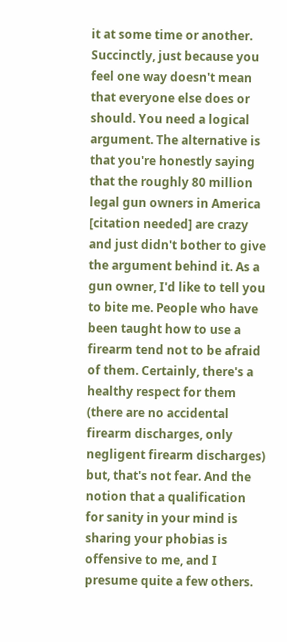it at some time or another. Succinctly, just because you feel one way doesn't mean that everyone else does or should. You need a logical argument. The alternative is that you're honestly saying that the roughly 80 million legal gun owners in America [citation needed] are crazy and just didn't bother to give the argument behind it. As a gun owner, I'd like to tell you to bite me. People who have been taught how to use a firearm tend not to be afraid of them. Certainly, there's a healthy respect for them (there are no accidental firearm discharges, only negligent firearm discharges) but, that's not fear. And the notion that a qualification for sanity in your mind is sharing your phobias is offensive to me, and I presume quite a few others.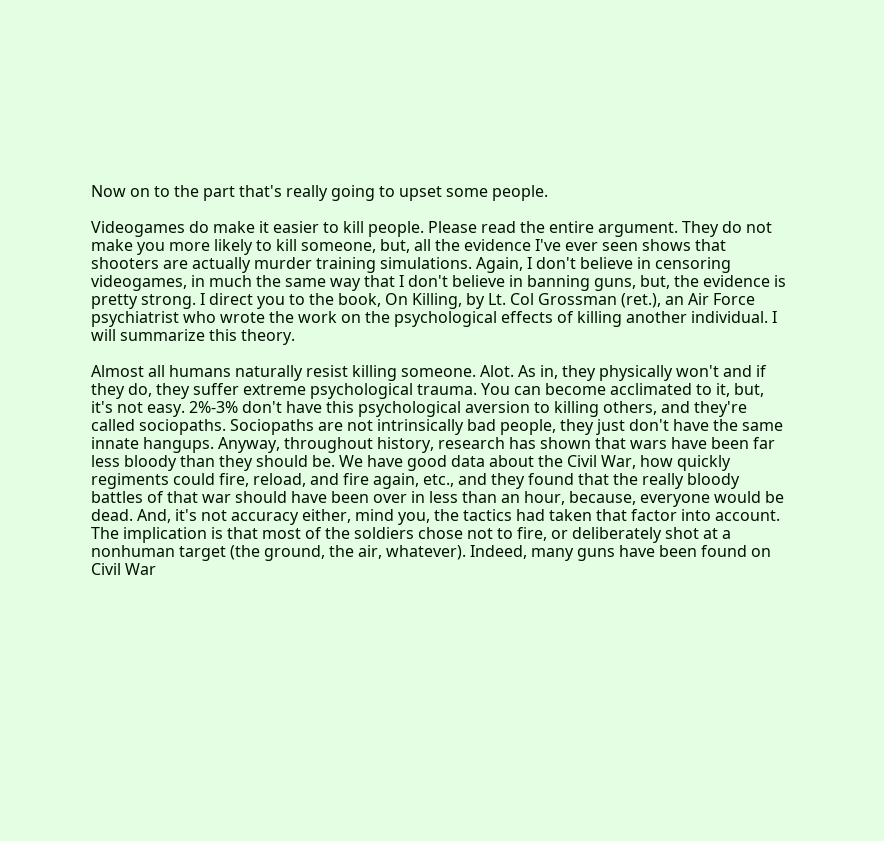Now on to the part that's really going to upset some people.

Videogames do make it easier to kill people. Please read the entire argument. They do not make you more likely to kill someone, but, all the evidence I've ever seen shows that shooters are actually murder training simulations. Again, I don't believe in censoring videogames, in much the same way that I don't believe in banning guns, but, the evidence is pretty strong. I direct you to the book, On Killing, by Lt. Col Grossman (ret.), an Air Force psychiatrist who wrote the work on the psychological effects of killing another individual. I will summarize this theory.

Almost all humans naturally resist killing someone. Alot. As in, they physically won't and if they do, they suffer extreme psychological trauma. You can become acclimated to it, but, it's not easy. 2%-3% don't have this psychological aversion to killing others, and they're called sociopaths. Sociopaths are not intrinsically bad people, they just don't have the same innate hangups. Anyway, throughout history, research has shown that wars have been far less bloody than they should be. We have good data about the Civil War, how quickly regiments could fire, reload, and fire again, etc., and they found that the really bloody battles of that war should have been over in less than an hour, because, everyone would be dead. And, it's not accuracy either, mind you, the tactics had taken that factor into account. The implication is that most of the soldiers chose not to fire, or deliberately shot at a nonhuman target (the ground, the air, whatever). Indeed, many guns have been found on Civil War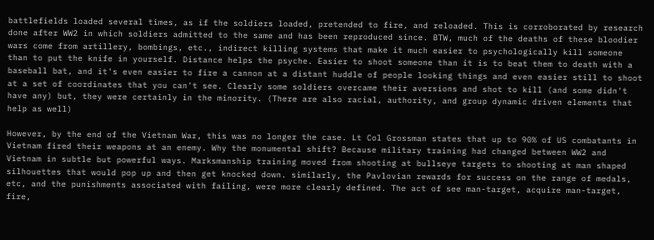battlefields loaded several times, as if the soldiers loaded, pretended to fire, and reloaded. This is corroborated by research done after WW2 in which soldiers admitted to the same and has been reproduced since. BTW, much of the deaths of these bloodier wars come from artillery, bombings, etc., indirect killing systems that make it much easier to psychologically kill someone than to put the knife in yourself. Distance helps the psyche. Easier to shoot someone than it is to beat them to death with a baseball bat, and it's even easier to fire a cannon at a distant huddle of people looking things and even easier still to shoot at a set of coordinates that you can't see. Clearly some soldiers overcame their aversions and shot to kill (and some didn't have any) but, they were certainly in the minority. (There are also racial, authority, and group dynamic driven elements that help as well)

However, by the end of the Vietnam War, this was no longer the case. Lt Col Grossman states that up to 90% of US combatants in Vietnam fired their weapons at an enemy. Why the monumental shift? Because military training had changed between WW2 and Vietnam in subtle but powerful ways. Marksmanship training moved from shooting at bullseye targets to shooting at man shaped silhouettes that would pop up and then get knocked down. similarly, the Pavlovian rewards for success on the range of medals, etc, and the punishments associated with failing, were more clearly defined. The act of see man-target, acquire man-target, fire,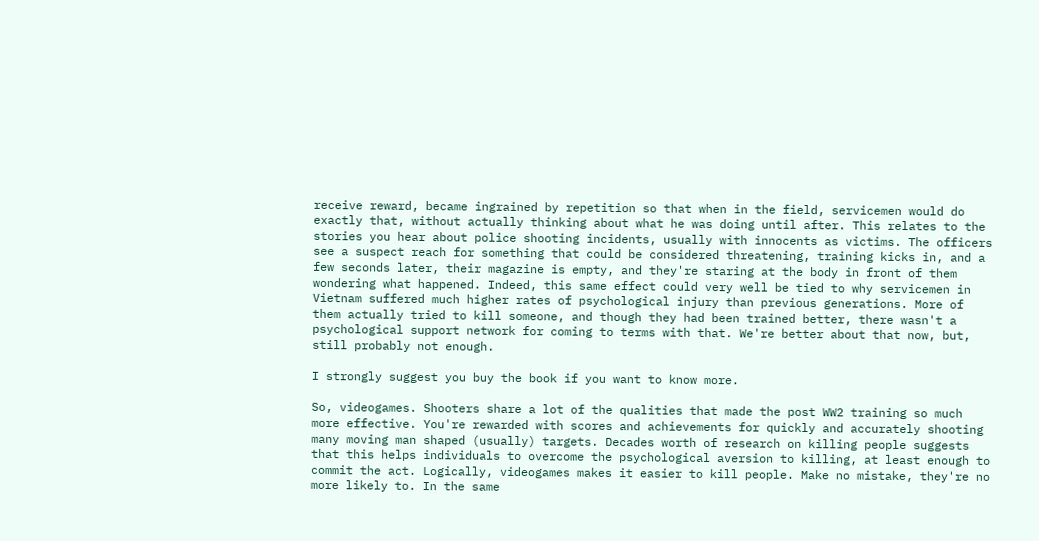receive reward, became ingrained by repetition so that when in the field, servicemen would do exactly that, without actually thinking about what he was doing until after. This relates to the stories you hear about police shooting incidents, usually with innocents as victims. The officers see a suspect reach for something that could be considered threatening, training kicks in, and a few seconds later, their magazine is empty, and they're staring at the body in front of them wondering what happened. Indeed, this same effect could very well be tied to why servicemen in Vietnam suffered much higher rates of psychological injury than previous generations. More of them actually tried to kill someone, and though they had been trained better, there wasn't a psychological support network for coming to terms with that. We're better about that now, but, still probably not enough.

I strongly suggest you buy the book if you want to know more.

So, videogames. Shooters share a lot of the qualities that made the post WW2 training so much more effective. You're rewarded with scores and achievements for quickly and accurately shooting many moving man shaped (usually) targets. Decades worth of research on killing people suggests that this helps individuals to overcome the psychological aversion to killing, at least enough to commit the act. Logically, videogames makes it easier to kill people. Make no mistake, they're no more likely to. In the same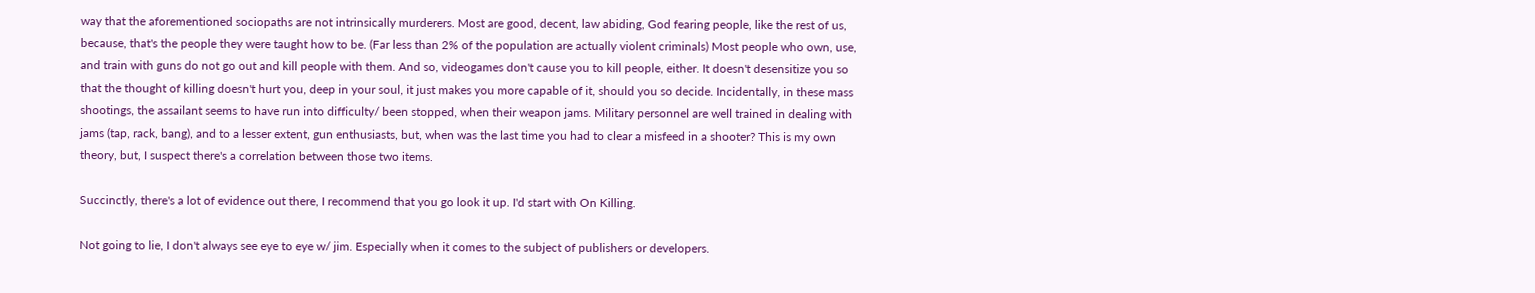way that the aforementioned sociopaths are not intrinsically murderers. Most are good, decent, law abiding, God fearing people, like the rest of us, because, that's the people they were taught how to be. (Far less than 2% of the population are actually violent criminals) Most people who own, use, and train with guns do not go out and kill people with them. And so, videogames don't cause you to kill people, either. It doesn't desensitize you so that the thought of killing doesn't hurt you, deep in your soul, it just makes you more capable of it, should you so decide. Incidentally, in these mass shootings, the assailant seems to have run into difficulty/ been stopped, when their weapon jams. Military personnel are well trained in dealing with jams (tap, rack, bang), and to a lesser extent, gun enthusiasts, but, when was the last time you had to clear a misfeed in a shooter? This is my own theory, but, I suspect there's a correlation between those two items.

Succinctly, there's a lot of evidence out there, I recommend that you go look it up. I'd start with On Killing.

Not going to lie, I don't always see eye to eye w/ jim. Especially when it comes to the subject of publishers or developers.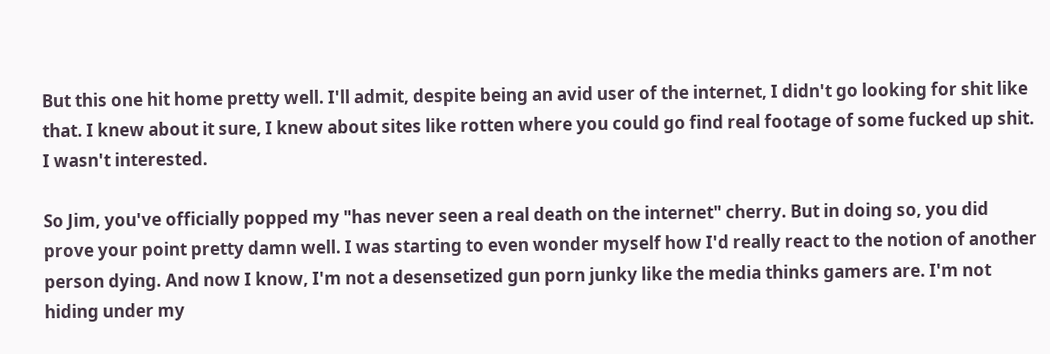But this one hit home pretty well. I'll admit, despite being an avid user of the internet, I didn't go looking for shit like that. I knew about it sure, I knew about sites like rotten where you could go find real footage of some fucked up shit. I wasn't interested.

So Jim, you've officially popped my "has never seen a real death on the internet" cherry. But in doing so, you did prove your point pretty damn well. I was starting to even wonder myself how I'd really react to the notion of another person dying. And now I know, I'm not a desensetized gun porn junky like the media thinks gamers are. I'm not hiding under my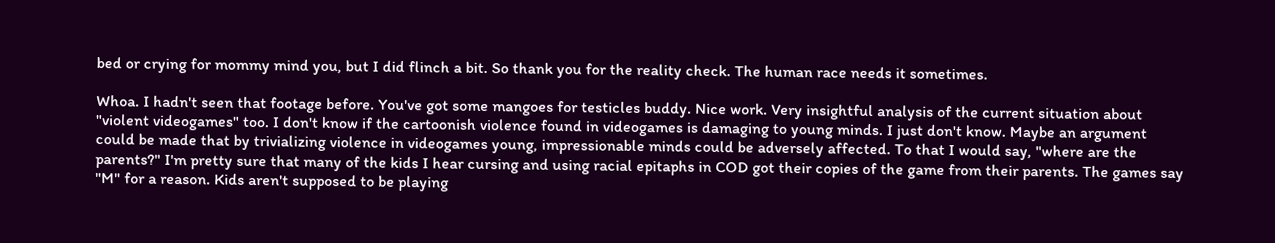bed or crying for mommy mind you, but I did flinch a bit. So thank you for the reality check. The human race needs it sometimes.

Whoa. I hadn't seen that footage before. You've got some mangoes for testicles buddy. Nice work. Very insightful analysis of the current situation about "violent videogames" too. I don't know if the cartoonish violence found in videogames is damaging to young minds. I just don't know. Maybe an argument could be made that by trivializing violence in videogames young, impressionable minds could be adversely affected. To that I would say, "where are the parents?" I'm pretty sure that many of the kids I hear cursing and using racial epitaphs in COD got their copies of the game from their parents. The games say "M" for a reason. Kids aren't supposed to be playing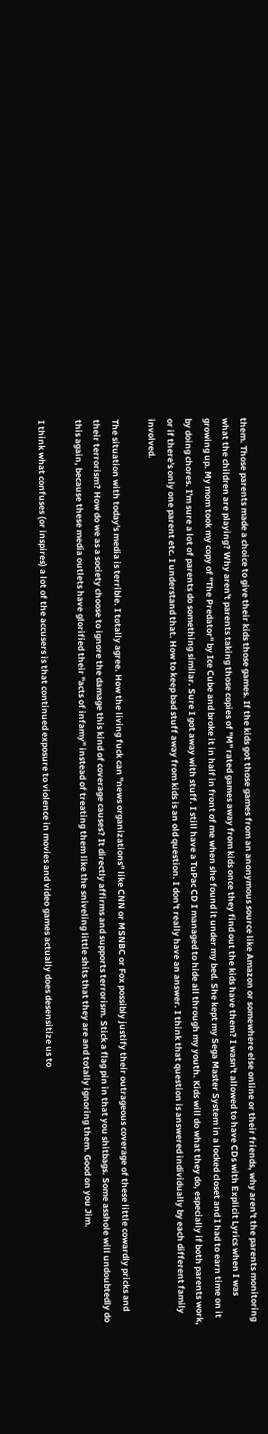them. Those parents made a choice to give their kids those games. If the kids got those games from an anonymous source like Amazon or somewhere else online or their friends, why aren't the parents monitoring what the children are playing? Why aren't parents taking those copies of "M" rated games away from kids once they find out the kids have them? I wasn't allowed to have CDs with Explicit Lyrics when I was growing up. My mom took my copy of "The Predator" by Ice Cube and broke it in half in front of me when she found it under my bed. She kept my Sega Master System in a locked closet and I had to earn time on it by doing chores. I'm sure a lot of parents do something similar. Sure I got away with stuff. I still have a TuPac CD I managed to hide all through my youth. Kids will do what they do, especially if both parents work, or if there's only one parent etc. I understand that. How to keep bad stuff away from kids is an old question. I don't really have an answer. I think that question is answered individually by each different family involved.

The situation with today's media is terrible. I totally agree. How the living fuck can "news organizations" like CNN or MSNBC or Fox possibly justify their outrageous coverage of these little cowardly pricks and their terrorism? How do we as a society choose to ignore the damage this kind of coverage causes? It directly affirms and supports terrorism. Stick a flag pin in that you shitbags. Some asshole will undoubtedly do this again, because these media outlets have glorified their "acts of infamy" instead of treating them like the sniveling little shits that they are and totally ignoring them. Good on you Jim.

I think what confuses (or inspires) a lot of the accusers is that continued exposure to violence in movies and video games actually does desensitize us to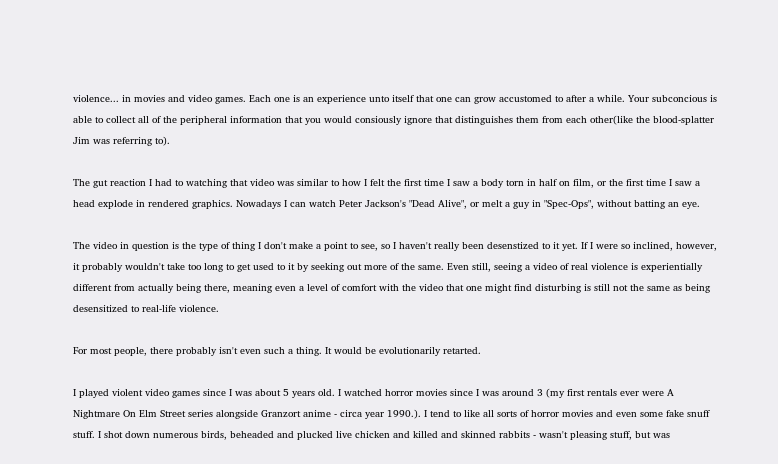violence... in movies and video games. Each one is an experience unto itself that one can grow accustomed to after a while. Your subconcious is able to collect all of the peripheral information that you would consiously ignore that distinguishes them from each other(like the blood-splatter Jim was referring to).

The gut reaction I had to watching that video was similar to how I felt the first time I saw a body torn in half on film, or the first time I saw a head explode in rendered graphics. Nowadays I can watch Peter Jackson's "Dead Alive", or melt a guy in "Spec-Ops", without batting an eye.

The video in question is the type of thing I don't make a point to see, so I haven't really been desenstized to it yet. If I were so inclined, however, it probably wouldn't take too long to get used to it by seeking out more of the same. Even still, seeing a video of real violence is experientially different from actually being there, meaning even a level of comfort with the video that one might find disturbing is still not the same as being desensitized to real-life violence.

For most people, there probably isn't even such a thing. It would be evolutionarily retarted.

I played violent video games since I was about 5 years old. I watched horror movies since I was around 3 (my first rentals ever were A Nightmare On Elm Street series alongside Granzort anime - circa year 1990.). I tend to like all sorts of horror movies and even some fake snuff stuff. I shot down numerous birds, beheaded and plucked live chicken and killed and skinned rabbits - wasn't pleasing stuff, but was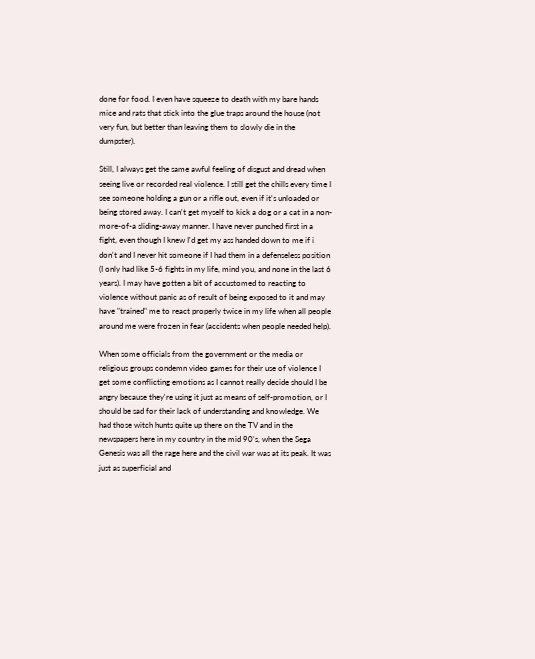done for food. I even have squeeze to death with my bare hands mice and rats that stick into the glue traps around the house (not very fun, but better than leaving them to slowly die in the dumpster).

Still, I always get the same awful feeling of disgust and dread when seeing live or recorded real violence. I still get the chills every time I see someone holding a gun or a rifle out, even if it's unloaded or being stored away. I can't get myself to kick a dog or a cat in a non-more-of-a sliding-away manner. I have never punched first in a fight, even though I knew I'd get my ass handed down to me if i don't and I never hit someone if I had them in a defenseless position (I only had like 5-6 fights in my life, mind you, and none in the last 6 years). I may have gotten a bit of accustomed to reacting to violence without panic as of result of being exposed to it and may have "trained" me to react properly twice in my life when all people around me were frozen in fear (accidents when people needed help).

When some officials from the government or the media or religious groups condemn video games for their use of violence I get some conflicting emotions as I cannot really decide should I be angry because they're using it just as means of self-promotion, or I should be sad for their lack of understanding and knowledge. We had those witch hunts quite up there on the TV and in the newspapers here in my country in the mid 90's, when the Sega Genesis was all the rage here and the civil war was at its peak. It was just as superficial and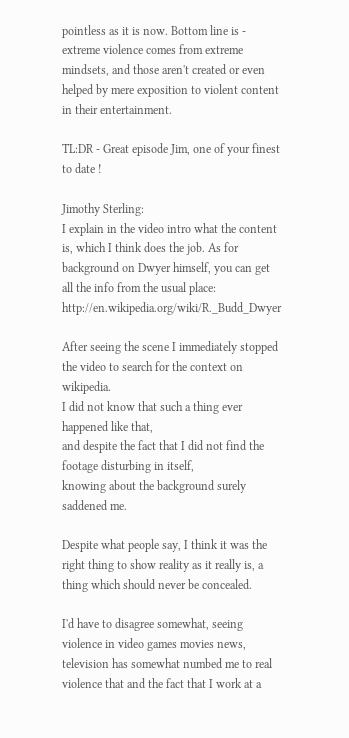pointless as it is now. Bottom line is - extreme violence comes from extreme mindsets, and those aren't created or even helped by mere exposition to violent content in their entertainment.

TL:DR - Great episode Jim, one of your finest to date !

Jimothy Sterling:
I explain in the video intro what the content is, which I think does the job. As for background on Dwyer himself, you can get all the info from the usual place: http://en.wikipedia.org/wiki/R._Budd_Dwyer

After seeing the scene I immediately stopped the video to search for the context on wikipedia.
I did not know that such a thing ever happened like that,
and despite the fact that I did not find the footage disturbing in itself,
knowing about the background surely saddened me.

Despite what people say, I think it was the right thing to show reality as it really is, a thing which should never be concealed.

I'd have to disagree somewhat, seeing violence in video games movies news, television has somewhat numbed me to real violence that and the fact that I work at a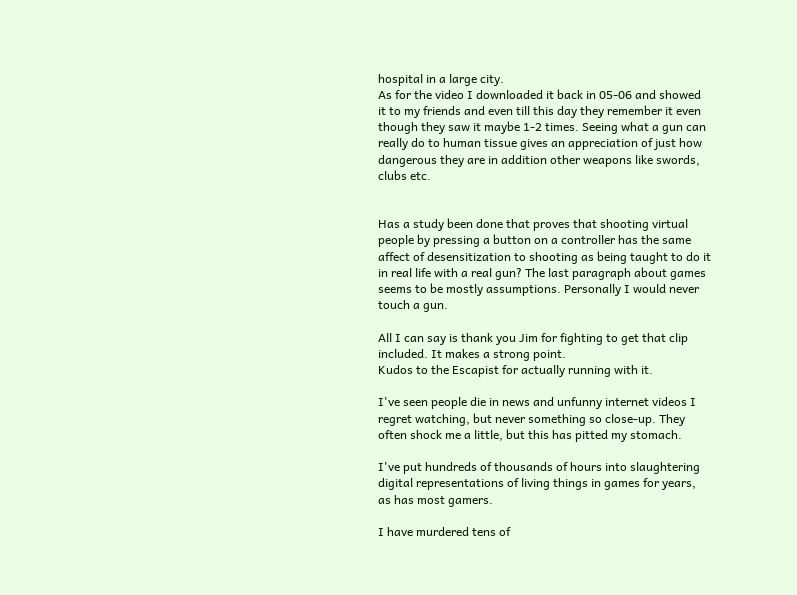hospital in a large city.
As for the video I downloaded it back in 05-06 and showed it to my friends and even till this day they remember it even though they saw it maybe 1-2 times. Seeing what a gun can really do to human tissue gives an appreciation of just how dangerous they are in addition other weapons like swords, clubs etc.


Has a study been done that proves that shooting virtual people by pressing a button on a controller has the same affect of desensitization to shooting as being taught to do it in real life with a real gun? The last paragraph about games seems to be mostly assumptions. Personally I would never touch a gun.

All I can say is thank you Jim for fighting to get that clip included. It makes a strong point.
Kudos to the Escapist for actually running with it.

I've seen people die in news and unfunny internet videos I regret watching, but never something so close-up. They often shock me a little, but this has pitted my stomach.

I've put hundreds of thousands of hours into slaughtering digital representations of living things in games for years, as has most gamers.

I have murdered tens of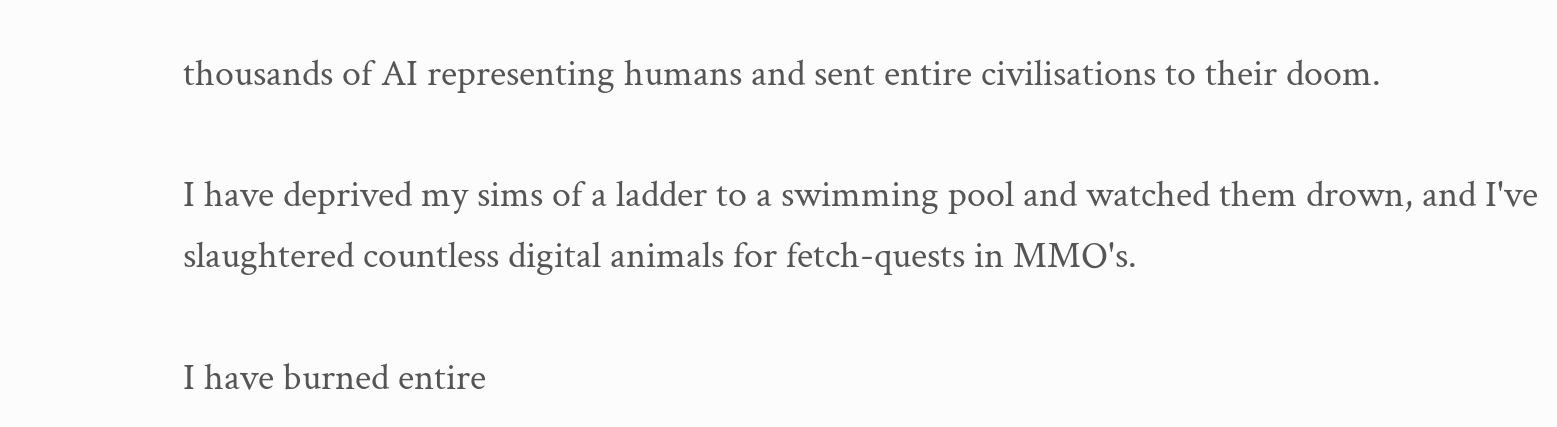thousands of AI representing humans and sent entire civilisations to their doom.

I have deprived my sims of a ladder to a swimming pool and watched them drown, and I've slaughtered countless digital animals for fetch-quests in MMO's.

I have burned entire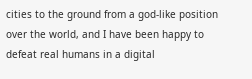cities to the ground from a god-like position over the world, and I have been happy to defeat real humans in a digital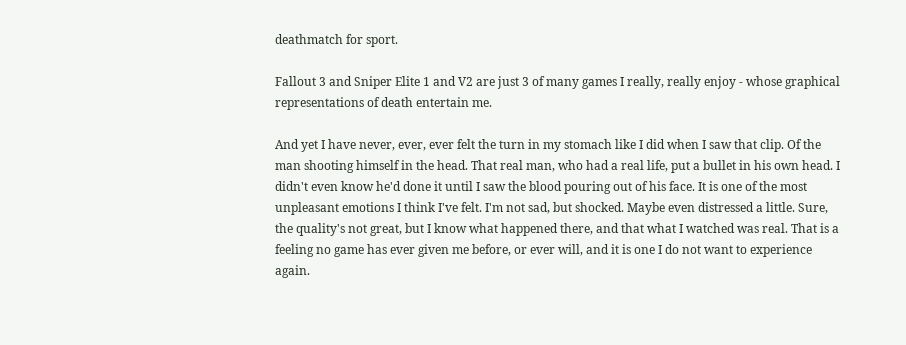deathmatch for sport.

Fallout 3 and Sniper Elite 1 and V2 are just 3 of many games I really, really enjoy - whose graphical representations of death entertain me.

And yet I have never, ever, ever felt the turn in my stomach like I did when I saw that clip. Of the man shooting himself in the head. That real man, who had a real life, put a bullet in his own head. I didn't even know he'd done it until I saw the blood pouring out of his face. It is one of the most unpleasant emotions I think I've felt. I'm not sad, but shocked. Maybe even distressed a little. Sure, the quality's not great, but I know what happened there, and that what I watched was real. That is a feeling no game has ever given me before, or ever will, and it is one I do not want to experience again.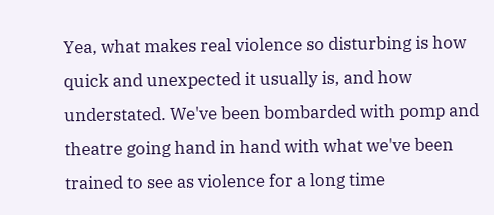Yea, what makes real violence so disturbing is how quick and unexpected it usually is, and how understated. We've been bombarded with pomp and theatre going hand in hand with what we've been trained to see as violence for a long time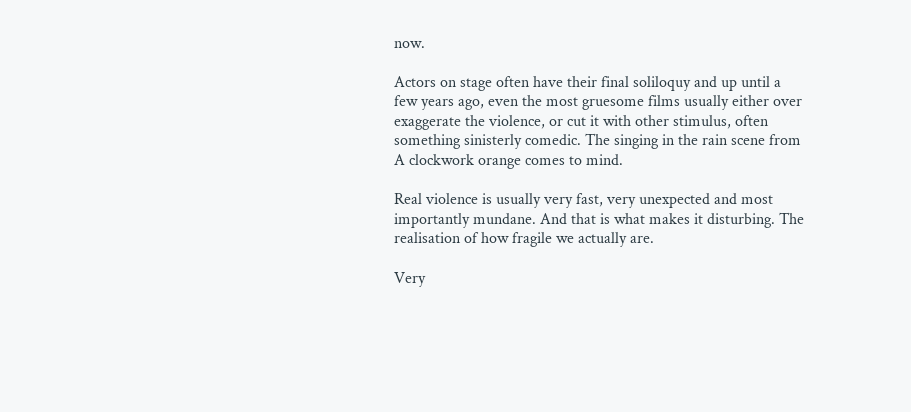now.

Actors on stage often have their final soliloquy and up until a few years ago, even the most gruesome films usually either over exaggerate the violence, or cut it with other stimulus, often something sinisterly comedic. The singing in the rain scene from A clockwork orange comes to mind.

Real violence is usually very fast, very unexpected and most importantly mundane. And that is what makes it disturbing. The realisation of how fragile we actually are.

Very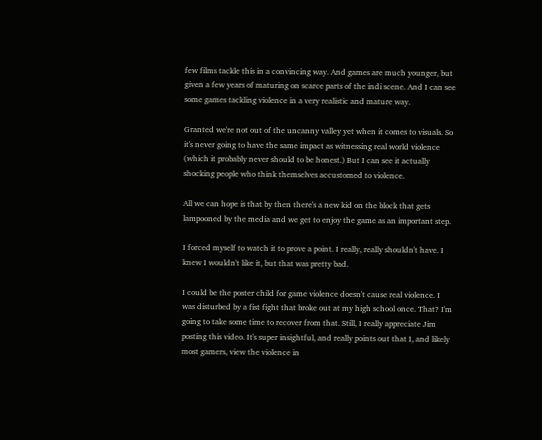few films tackle this in a convincing way. And games are much younger, but given a few years of maturing on scarce parts of the indi scene. And I can see some games tackling violence in a very realistic and mature way.

Granted we're not out of the uncanny valley yet when it comes to visuals. So it's never going to have the same impact as witnessing real world violence (which it probably never should to be honest.) But I can see it actually shocking people who think themselves accustomed to violence.

All we can hope is that by then there's a new kid on the block that gets lampooned by the media and we get to enjoy the game as an important step.

I forced myself to watch it to prove a point. I really, really shouldn't have. I knew I wouldn't like it, but that was pretty bad.

I could be the poster child for game violence doesn't cause real violence. I was disturbed by a fist fight that broke out at my high school once. That? I'm going to take some time to recover from that. Still, I really appreciate Jim posting this video. It's super insightful, and really points out that I, and likely most gamers, view the violence in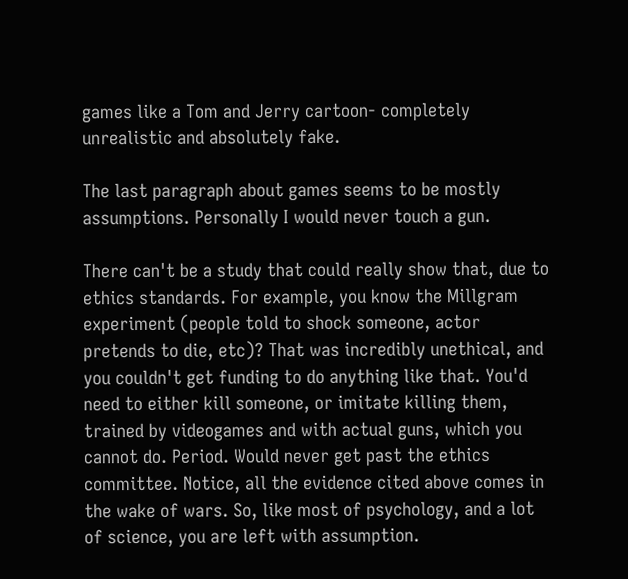games like a Tom and Jerry cartoon- completely unrealistic and absolutely fake.

The last paragraph about games seems to be mostly assumptions. Personally I would never touch a gun.

There can't be a study that could really show that, due to ethics standards. For example, you know the Millgram experiment (people told to shock someone, actor pretends to die, etc)? That was incredibly unethical, and you couldn't get funding to do anything like that. You'd need to either kill someone, or imitate killing them, trained by videogames and with actual guns, which you cannot do. Period. Would never get past the ethics committee. Notice, all the evidence cited above comes in the wake of wars. So, like most of psychology, and a lot of science, you are left with assumption.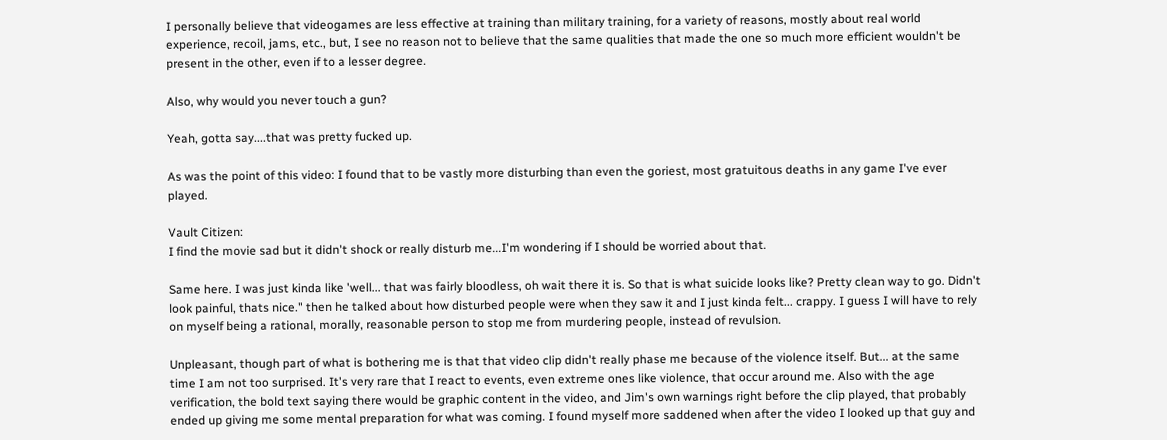I personally believe that videogames are less effective at training than military training, for a variety of reasons, mostly about real world experience, recoil, jams, etc., but, I see no reason not to believe that the same qualities that made the one so much more efficient wouldn't be present in the other, even if to a lesser degree.

Also, why would you never touch a gun?

Yeah, gotta say....that was pretty fucked up.

As was the point of this video: I found that to be vastly more disturbing than even the goriest, most gratuitous deaths in any game I've ever played.

Vault Citizen:
I find the movie sad but it didn't shock or really disturb me...I'm wondering if I should be worried about that.

Same here. I was just kinda like 'well... that was fairly bloodless, oh wait there it is. So that is what suicide looks like? Pretty clean way to go. Didn't look painful, thats nice." then he talked about how disturbed people were when they saw it and I just kinda felt... crappy. I guess I will have to rely on myself being a rational, morally, reasonable person to stop me from murdering people, instead of revulsion.

Unpleasant, though part of what is bothering me is that that video clip didn't really phase me because of the violence itself. But... at the same time I am not too surprised. It's very rare that I react to events, even extreme ones like violence, that occur around me. Also with the age verification, the bold text saying there would be graphic content in the video, and Jim's own warnings right before the clip played, that probably ended up giving me some mental preparation for what was coming. I found myself more saddened when after the video I looked up that guy and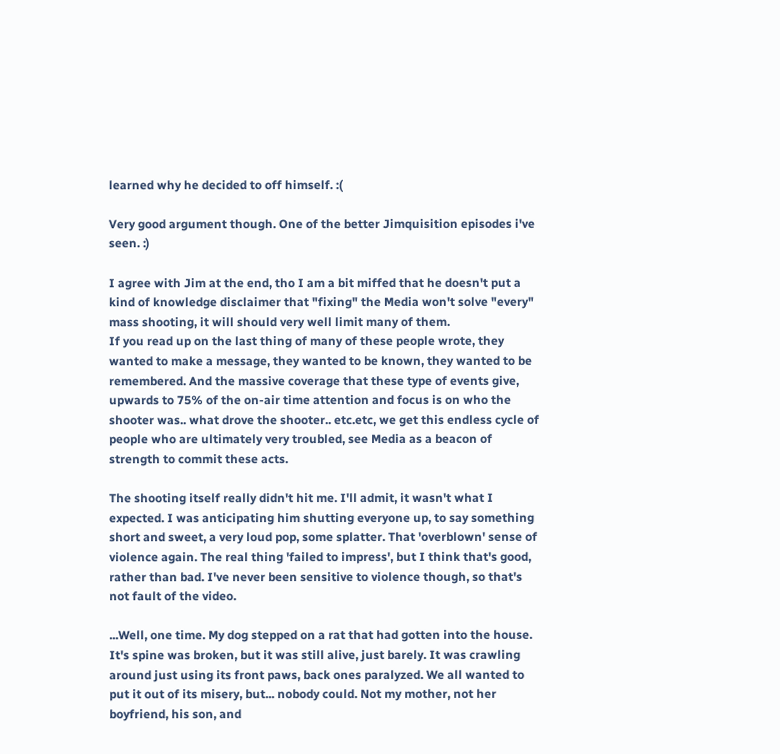learned why he decided to off himself. :(

Very good argument though. One of the better Jimquisition episodes i've seen. :)

I agree with Jim at the end, tho I am a bit miffed that he doesn't put a kind of knowledge disclaimer that "fixing" the Media won't solve "every" mass shooting, it will should very well limit many of them.
If you read up on the last thing of many of these people wrote, they wanted to make a message, they wanted to be known, they wanted to be remembered. And the massive coverage that these type of events give, upwards to 75% of the on-air time attention and focus is on who the shooter was.. what drove the shooter.. etc.etc, we get this endless cycle of people who are ultimately very troubled, see Media as a beacon of strength to commit these acts.

The shooting itself really didn't hit me. I'll admit, it wasn't what I expected. I was anticipating him shutting everyone up, to say something short and sweet, a very loud pop, some splatter. That 'overblown' sense of violence again. The real thing 'failed to impress', but I think that's good, rather than bad. I've never been sensitive to violence though, so that's not fault of the video.

...Well, one time. My dog stepped on a rat that had gotten into the house. It's spine was broken, but it was still alive, just barely. It was crawling around just using its front paws, back ones paralyzed. We all wanted to put it out of its misery, but... nobody could. Not my mother, not her boyfriend, his son, and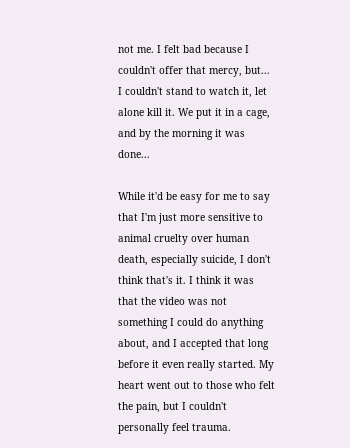not me. I felt bad because I couldn't offer that mercy, but... I couldn't stand to watch it, let alone kill it. We put it in a cage, and by the morning it was done...

While it'd be easy for me to say that I'm just more sensitive to animal cruelty over human death, especially suicide, I don't think that's it. I think it was that the video was not something I could do anything about, and I accepted that long before it even really started. My heart went out to those who felt the pain, but I couldn't personally feel trauma.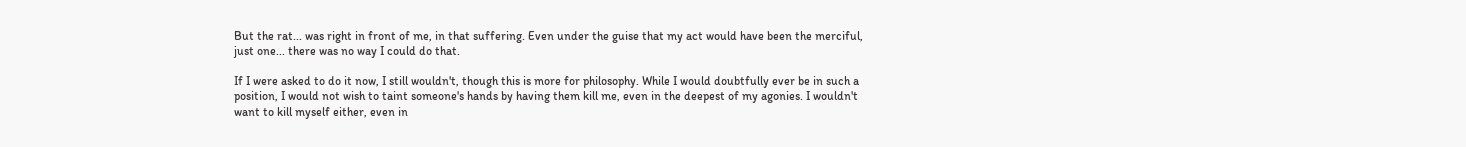But the rat... was right in front of me, in that suffering. Even under the guise that my act would have been the merciful, just one... there was no way I could do that.

If I were asked to do it now, I still wouldn't, though this is more for philosophy. While I would doubtfully ever be in such a position, I would not wish to taint someone's hands by having them kill me, even in the deepest of my agonies. I wouldn't want to kill myself either, even in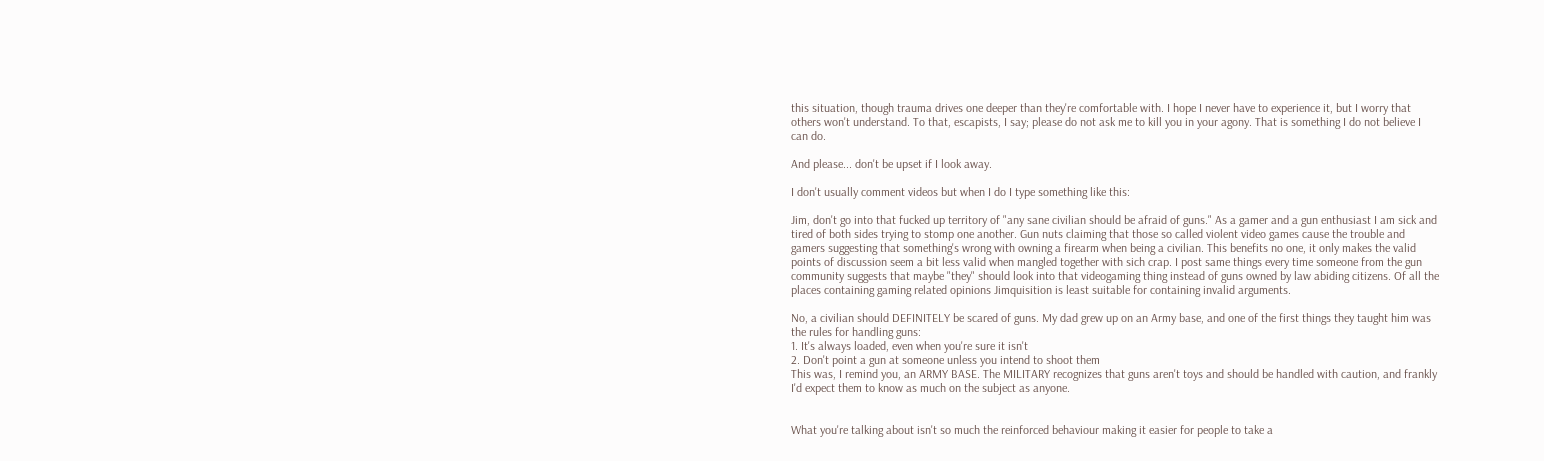this situation, though trauma drives one deeper than they're comfortable with. I hope I never have to experience it, but I worry that others won't understand. To that, escapists, I say; please do not ask me to kill you in your agony. That is something I do not believe I can do.

And please... don't be upset if I look away.

I don't usually comment videos but when I do I type something like this:

Jim, don't go into that fucked up territory of "any sane civilian should be afraid of guns." As a gamer and a gun enthusiast I am sick and tired of both sides trying to stomp one another. Gun nuts claiming that those so called violent video games cause the trouble and gamers suggesting that something's wrong with owning a firearm when being a civilian. This benefits no one, it only makes the valid points of discussion seem a bit less valid when mangled together with sich crap. I post same things every time someone from the gun community suggests that maybe "they" should look into that videogaming thing instead of guns owned by law abiding citizens. Of all the places containing gaming related opinions Jimquisition is least suitable for containing invalid arguments.

No, a civilian should DEFINITELY be scared of guns. My dad grew up on an Army base, and one of the first things they taught him was the rules for handling guns:
1. It's always loaded, even when you're sure it isn't
2. Don't point a gun at someone unless you intend to shoot them
This was, I remind you, an ARMY BASE. The MILITARY recognizes that guns aren't toys and should be handled with caution, and frankly I'd expect them to know as much on the subject as anyone.


What you're talking about isn't so much the reinforced behaviour making it easier for people to take a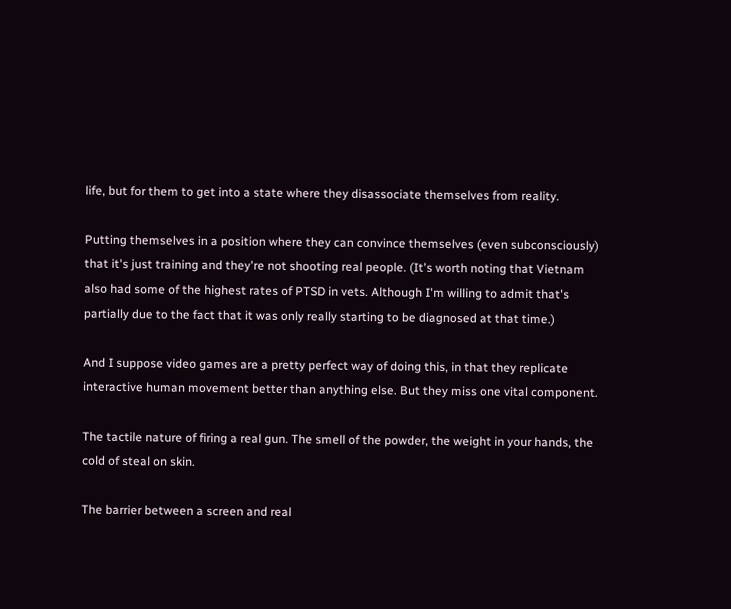life, but for them to get into a state where they disassociate themselves from reality.

Putting themselves in a position where they can convince themselves (even subconsciously) that it's just training and they're not shooting real people. (It's worth noting that Vietnam also had some of the highest rates of PTSD in vets. Although I'm willing to admit that's partially due to the fact that it was only really starting to be diagnosed at that time.)

And I suppose video games are a pretty perfect way of doing this, in that they replicate interactive human movement better than anything else. But they miss one vital component.

The tactile nature of firing a real gun. The smell of the powder, the weight in your hands, the cold of steal on skin.

The barrier between a screen and real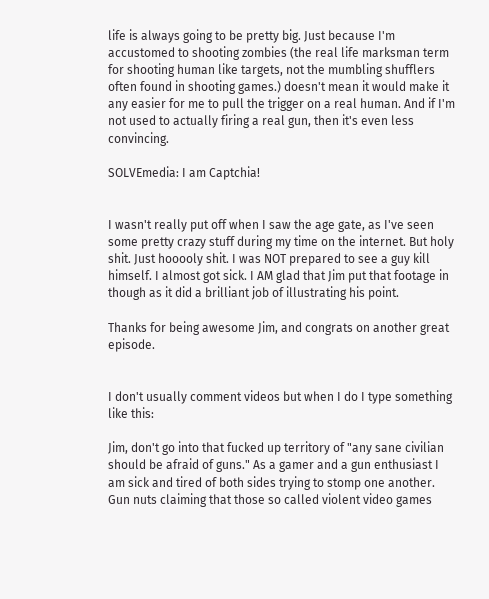life is always going to be pretty big. Just because I'm accustomed to shooting zombies (the real life marksman term for shooting human like targets, not the mumbling shufflers often found in shooting games.) doesn't mean it would make it any easier for me to pull the trigger on a real human. And if I'm not used to actually firing a real gun, then it's even less convincing.

SOLVEmedia: I am Captchia!


I wasn't really put off when I saw the age gate, as I've seen some pretty crazy stuff during my time on the internet. But holy shit. Just hooooly shit. I was NOT prepared to see a guy kill himself. I almost got sick. I AM glad that Jim put that footage in though as it did a brilliant job of illustrating his point.

Thanks for being awesome Jim, and congrats on another great episode.


I don't usually comment videos but when I do I type something like this:

Jim, don't go into that fucked up territory of "any sane civilian should be afraid of guns." As a gamer and a gun enthusiast I am sick and tired of both sides trying to stomp one another. Gun nuts claiming that those so called violent video games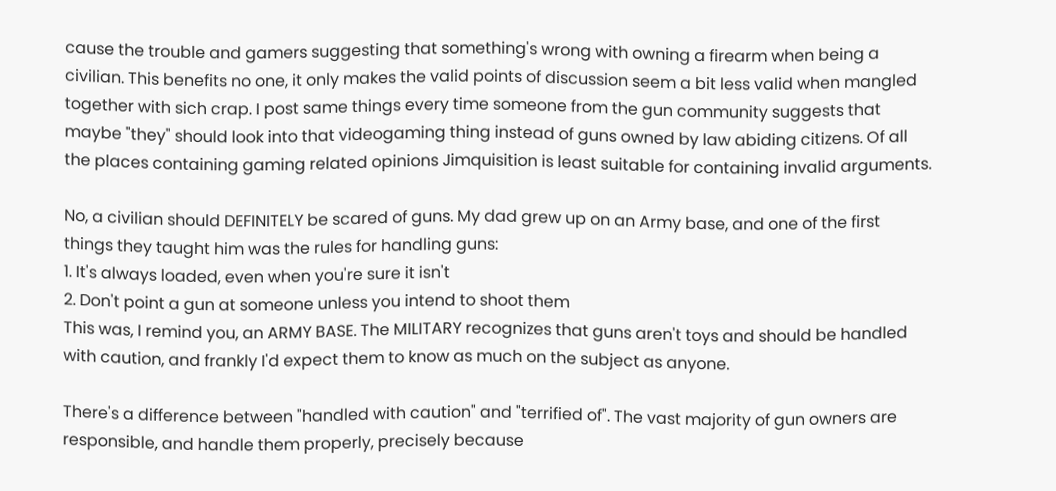cause the trouble and gamers suggesting that something's wrong with owning a firearm when being a civilian. This benefits no one, it only makes the valid points of discussion seem a bit less valid when mangled together with sich crap. I post same things every time someone from the gun community suggests that maybe "they" should look into that videogaming thing instead of guns owned by law abiding citizens. Of all the places containing gaming related opinions Jimquisition is least suitable for containing invalid arguments.

No, a civilian should DEFINITELY be scared of guns. My dad grew up on an Army base, and one of the first things they taught him was the rules for handling guns:
1. It's always loaded, even when you're sure it isn't
2. Don't point a gun at someone unless you intend to shoot them
This was, I remind you, an ARMY BASE. The MILITARY recognizes that guns aren't toys and should be handled with caution, and frankly I'd expect them to know as much on the subject as anyone.

There's a difference between "handled with caution" and "terrified of". The vast majority of gun owners are responsible, and handle them properly, precisely because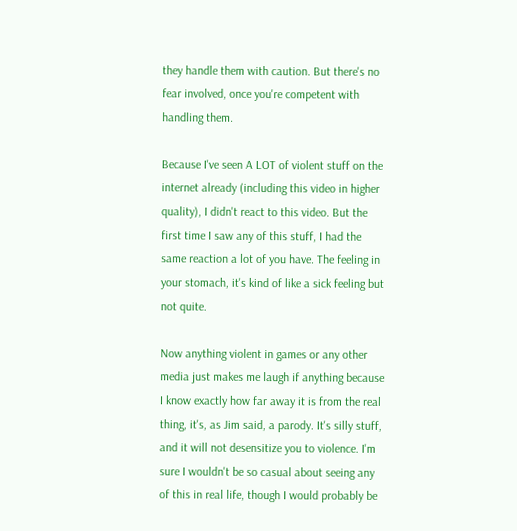they handle them with caution. But there's no fear involved, once you're competent with handling them.

Because I've seen A LOT of violent stuff on the internet already (including this video in higher quality), I didn't react to this video. But the first time I saw any of this stuff, I had the same reaction a lot of you have. The feeling in your stomach, it's kind of like a sick feeling but not quite.

Now anything violent in games or any other media just makes me laugh if anything because I know exactly how far away it is from the real thing, it's, as Jim said, a parody. It's silly stuff, and it will not desensitize you to violence. I'm sure I wouldn't be so casual about seeing any of this in real life, though I would probably be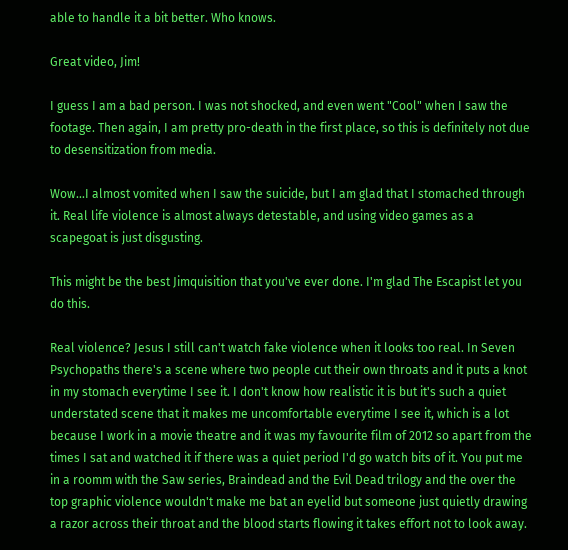able to handle it a bit better. Who knows.

Great video, Jim!

I guess I am a bad person. I was not shocked, and even went "Cool" when I saw the footage. Then again, I am pretty pro-death in the first place, so this is definitely not due to desensitization from media.

Wow...I almost vomited when I saw the suicide, but I am glad that I stomached through it. Real life violence is almost always detestable, and using video games as a scapegoat is just disgusting.

This might be the best Jimquisition that you've ever done. I'm glad The Escapist let you do this.

Real violence? Jesus I still can't watch fake violence when it looks too real. In Seven Psychopaths there's a scene where two people cut their own throats and it puts a knot in my stomach everytime I see it. I don't know how realistic it is but it's such a quiet understated scene that it makes me uncomfortable everytime I see it, which is a lot because I work in a movie theatre and it was my favourite film of 2012 so apart from the times I sat and watched it if there was a quiet period I'd go watch bits of it. You put me in a roomm with the Saw series, Braindead and the Evil Dead trilogy and the over the top graphic violence wouldn't make me bat an eyelid but someone just quietly drawing a razor across their throat and the blood starts flowing it takes effort not to look away.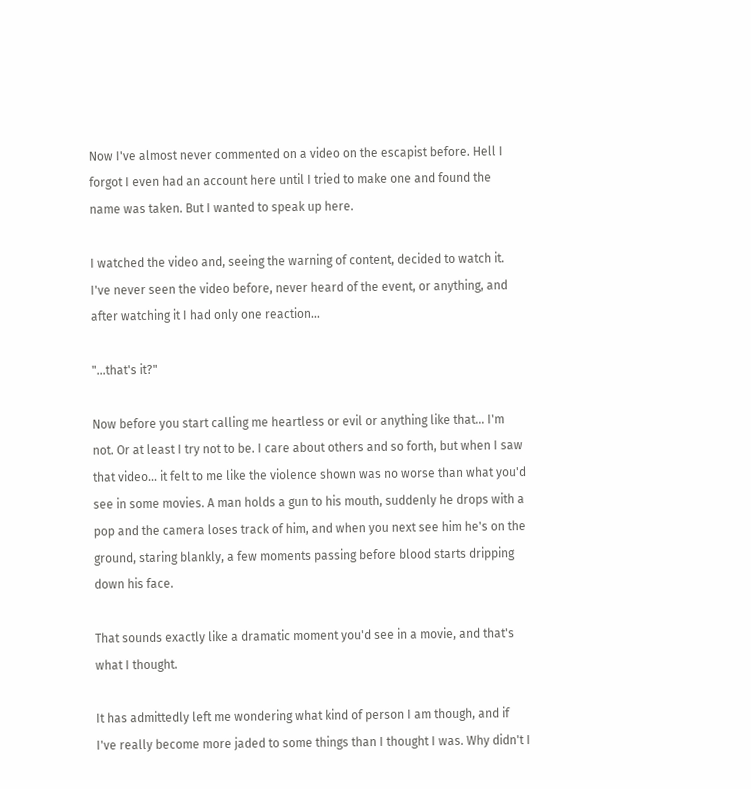Now I've almost never commented on a video on the escapist before. Hell I forgot I even had an account here until I tried to make one and found the name was taken. But I wanted to speak up here.

I watched the video and, seeing the warning of content, decided to watch it. I've never seen the video before, never heard of the event, or anything, and after watching it I had only one reaction...

"...that's it?"

Now before you start calling me heartless or evil or anything like that... I'm not. Or at least I try not to be. I care about others and so forth, but when I saw that video... it felt to me like the violence shown was no worse than what you'd see in some movies. A man holds a gun to his mouth, suddenly he drops with a pop and the camera loses track of him, and when you next see him he's on the ground, staring blankly, a few moments passing before blood starts dripping down his face.

That sounds exactly like a dramatic moment you'd see in a movie, and that's what I thought.

It has admittedly left me wondering what kind of person I am though, and if I've really become more jaded to some things than I thought I was. Why didn't I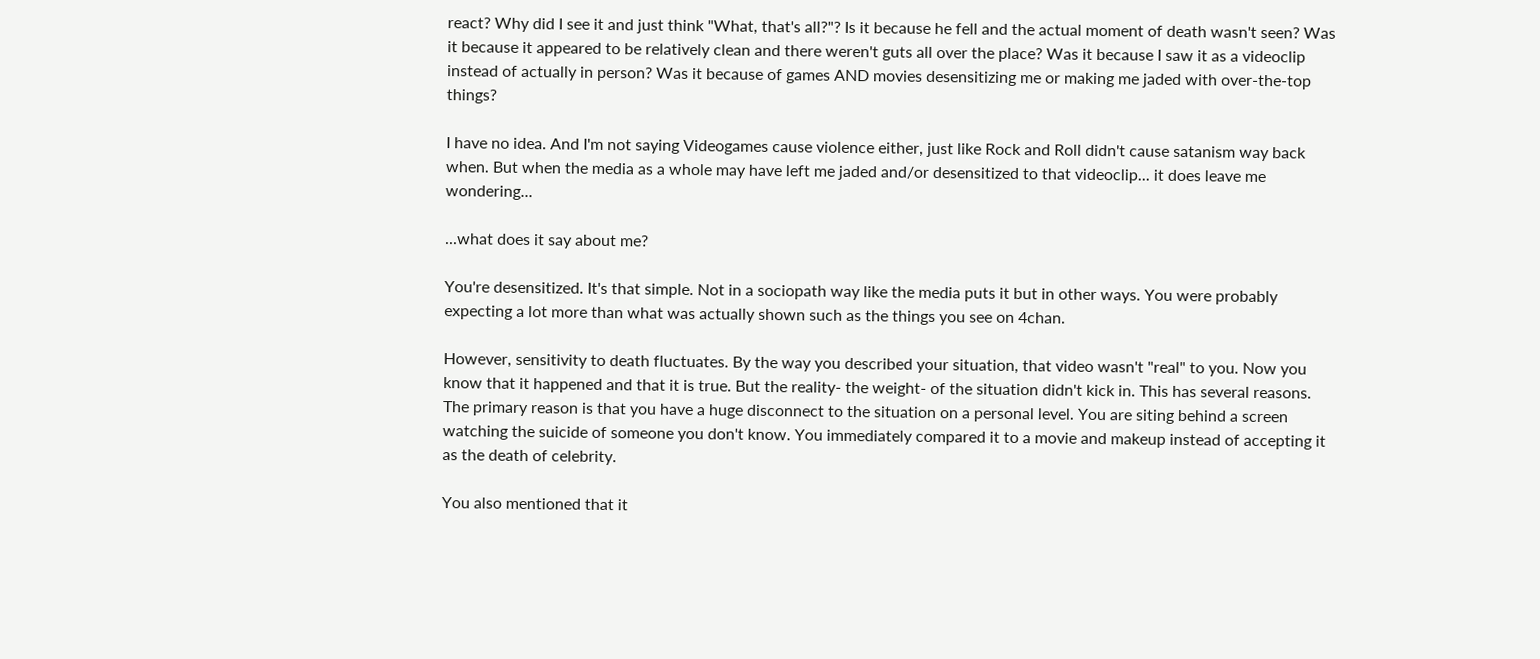react? Why did I see it and just think "What, that's all?"? Is it because he fell and the actual moment of death wasn't seen? Was it because it appeared to be relatively clean and there weren't guts all over the place? Was it because I saw it as a videoclip instead of actually in person? Was it because of games AND movies desensitizing me or making me jaded with over-the-top things?

I have no idea. And I'm not saying Videogames cause violence either, just like Rock and Roll didn't cause satanism way back when. But when the media as a whole may have left me jaded and/or desensitized to that videoclip... it does leave me wondering...

...what does it say about me?

You're desensitized. It's that simple. Not in a sociopath way like the media puts it but in other ways. You were probably expecting a lot more than what was actually shown such as the things you see on 4chan.

However, sensitivity to death fluctuates. By the way you described your situation, that video wasn't "real" to you. Now you know that it happened and that it is true. But the reality- the weight- of the situation didn't kick in. This has several reasons. The primary reason is that you have a huge disconnect to the situation on a personal level. You are siting behind a screen watching the suicide of someone you don't know. You immediately compared it to a movie and makeup instead of accepting it as the death of celebrity.

You also mentioned that it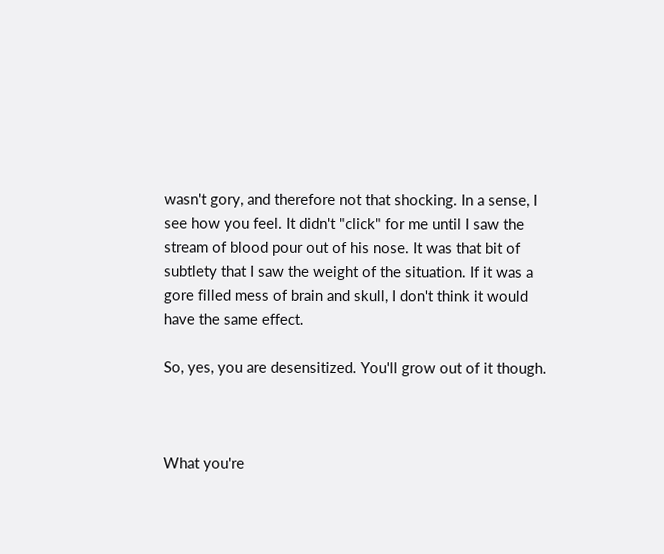wasn't gory, and therefore not that shocking. In a sense, I see how you feel. It didn't "click" for me until I saw the stream of blood pour out of his nose. It was that bit of subtlety that I saw the weight of the situation. If it was a gore filled mess of brain and skull, I don't think it would have the same effect.

So, yes, you are desensitized. You'll grow out of it though.



What you're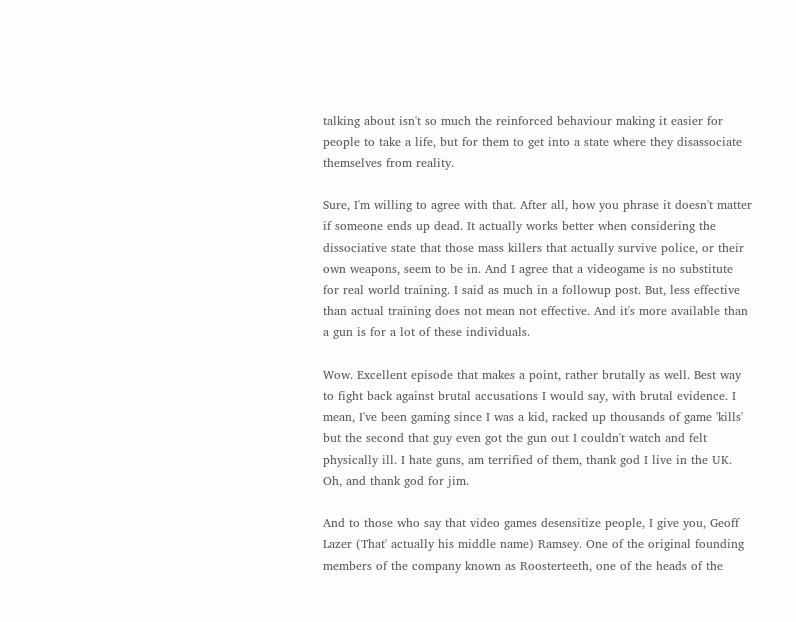talking about isn't so much the reinforced behaviour making it easier for people to take a life, but for them to get into a state where they disassociate themselves from reality.

Sure, I'm willing to agree with that. After all, how you phrase it doesn't matter if someone ends up dead. It actually works better when considering the dissociative state that those mass killers that actually survive police, or their own weapons, seem to be in. And I agree that a videogame is no substitute for real world training. I said as much in a followup post. But, less effective than actual training does not mean not effective. And it's more available than a gun is for a lot of these individuals.

Wow. Excellent episode that makes a point, rather brutally as well. Best way to fight back against brutal accusations I would say, with brutal evidence. I mean, I've been gaming since I was a kid, racked up thousands of game 'kills' but the second that guy even got the gun out I couldn't watch and felt physically ill. I hate guns, am terrified of them, thank god I live in the UK. Oh, and thank god for jim.

And to those who say that video games desensitize people, I give you, Geoff Lazer (That' actually his middle name) Ramsey. One of the original founding members of the company known as Roosterteeth, one of the heads of the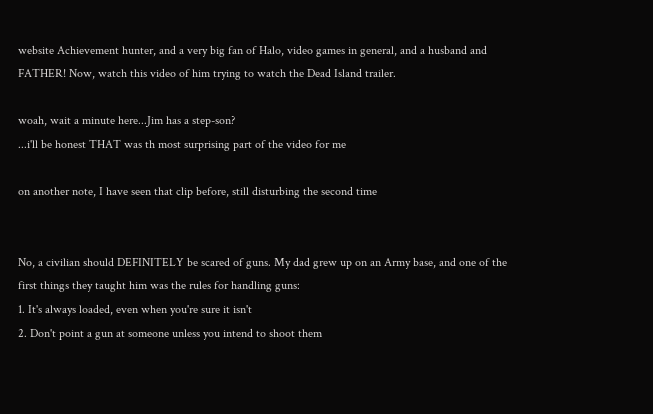website Achievement hunter, and a very big fan of Halo, video games in general, and a husband and FATHER! Now, watch this video of him trying to watch the Dead Island trailer.

woah, wait a minute here...Jim has a step-son?
...i'll be honest THAT was th most surprising part of the video for me

on another note, I have seen that clip before, still disturbing the second time


No, a civilian should DEFINITELY be scared of guns. My dad grew up on an Army base, and one of the first things they taught him was the rules for handling guns:
1. It's always loaded, even when you're sure it isn't
2. Don't point a gun at someone unless you intend to shoot them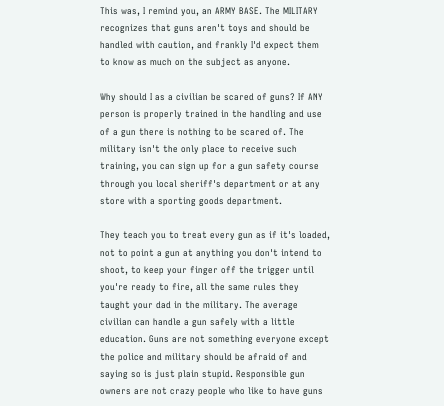This was, I remind you, an ARMY BASE. The MILITARY recognizes that guns aren't toys and should be handled with caution, and frankly I'd expect them to know as much on the subject as anyone.

Why should I as a civilian be scared of guns? If ANY person is properly trained in the handling and use of a gun there is nothing to be scared of. The military isn't the only place to receive such training, you can sign up for a gun safety course through you local sheriff's department or at any store with a sporting goods department.

They teach you to treat every gun as if it's loaded, not to point a gun at anything you don't intend to shoot, to keep your finger off the trigger until you're ready to fire, all the same rules they taught your dad in the military. The average civilian can handle a gun safely with a little education. Guns are not something everyone except the police and military should be afraid of and saying so is just plain stupid. Responsible gun owners are not crazy people who like to have guns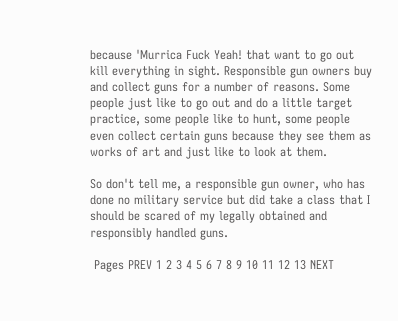because 'Murrica Fuck Yeah! that want to go out kill everything in sight. Responsible gun owners buy and collect guns for a number of reasons. Some people just like to go out and do a little target practice, some people like to hunt, some people even collect certain guns because they see them as works of art and just like to look at them.

So don't tell me, a responsible gun owner, who has done no military service but did take a class that I should be scared of my legally obtained and responsibly handled guns.

 Pages PREV 1 2 3 4 5 6 7 8 9 10 11 12 13 NEXT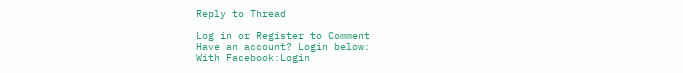Reply to Thread

Log in or Register to Comment
Have an account? Login below:
With Facebook:Login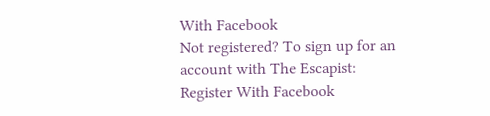With Facebook
Not registered? To sign up for an account with The Escapist:
Register With Facebook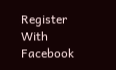Register With Facebook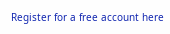Register for a free account here